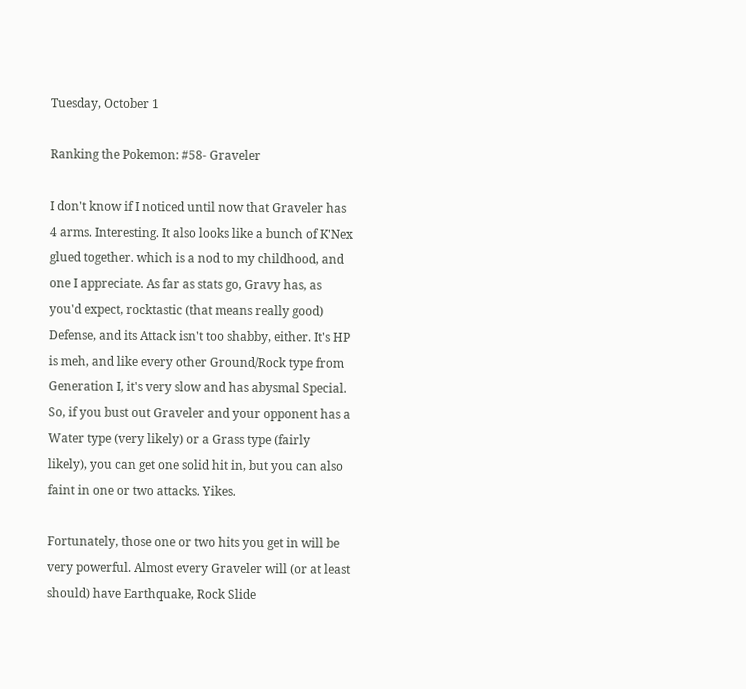Tuesday, October 1

Ranking the Pokemon: #58- Graveler

I don't know if I noticed until now that Graveler has 4 arms. Interesting. It also looks like a bunch of K'Nex glued together. which is a nod to my childhood, and one I appreciate. As far as stats go, Gravy has, as you'd expect, rocktastic (that means really good) Defense, and its Attack isn't too shabby, either. It's HP is meh, and like every other Ground/Rock type from Generation I, it's very slow and has abysmal Special. So, if you bust out Graveler and your opponent has a Water type (very likely) or a Grass type (fairly likely), you can get one solid hit in, but you can also faint in one or two attacks. Yikes.

Fortunately, those one or two hits you get in will be very powerful. Almost every Graveler will (or at least should) have Earthquake, Rock Slide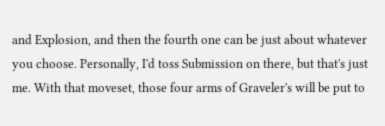and Explosion, and then the fourth one can be just about whatever you choose. Personally, I'd toss Submission on there, but that's just me. With that moveset, those four arms of Graveler's will be put to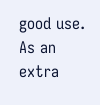good use. As an extra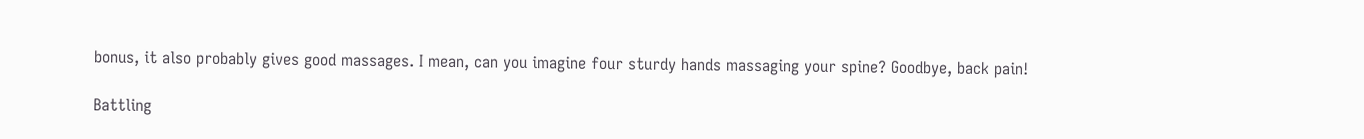bonus, it also probably gives good massages. I mean, can you imagine four sturdy hands massaging your spine? Goodbye, back pain!

Battling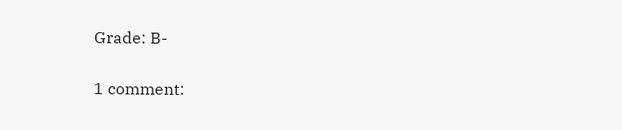Grade: B-

1 comment: